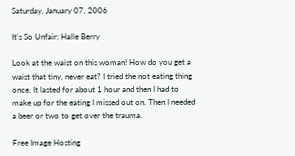Saturday, January 07, 2006

It's So Unfair: Halle Berry

Look at the waist on this woman! How do you get a waist that tiny, never eat? I tried the not eating thing once. It lasted for about 1 hour and then I had to make up for the eating I missed out on. Then I needed a beer or two to get over the trauma.

Free Image Hosting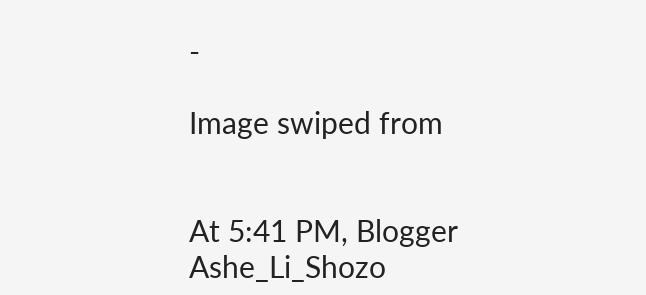-

Image swiped from


At 5:41 PM, Blogger Ashe_Li_Shozo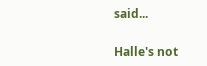said...

Halle's not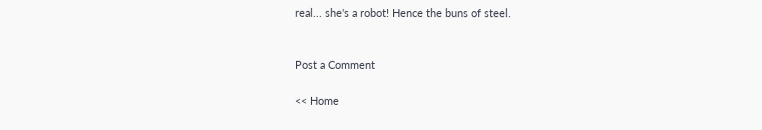real... she's a robot! Hence the buns of steel.


Post a Comment

<< Home